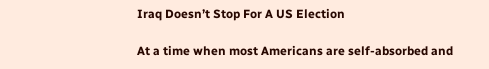Iraq Doesn’t Stop For A US Election

At a time when most Americans are self-absorbed and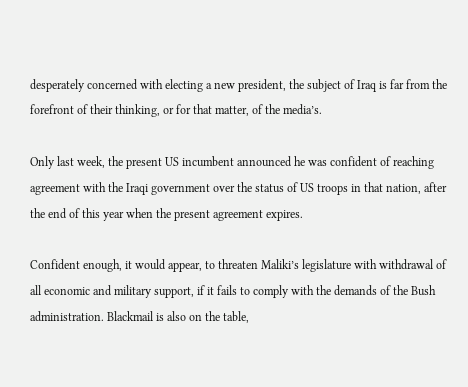desperately concerned with electing a new president, the subject of Iraq is far from the forefront of their thinking, or for that matter, of the media’s.

Only last week, the present US incumbent announced he was confident of reaching agreement with the Iraqi government over the status of US troops in that nation, after the end of this year when the present agreement expires.

Confident enough, it would appear, to threaten Maliki’s legislature with withdrawal of all economic and military support, if it fails to comply with the demands of the Bush administration. Blackmail is also on the table,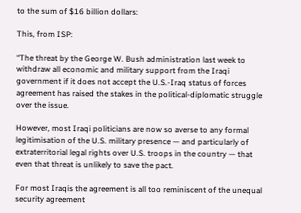to the sum of $16 billion dollars:

This, from ISP:

“The threat by the George W. Bush administration last week to withdraw all economic and military support from the Iraqi government if it does not accept the U.S.-Iraq status of forces agreement has raised the stakes in the political-diplomatic struggle over the issue.

However, most Iraqi politicians are now so averse to any formal legitimisation of the U.S. military presence — and particularly of extraterritorial legal rights over U.S. troops in the country — that even that threat is unlikely to save the pact.

For most Iraqis the agreement is all too reminiscent of the unequal security agreement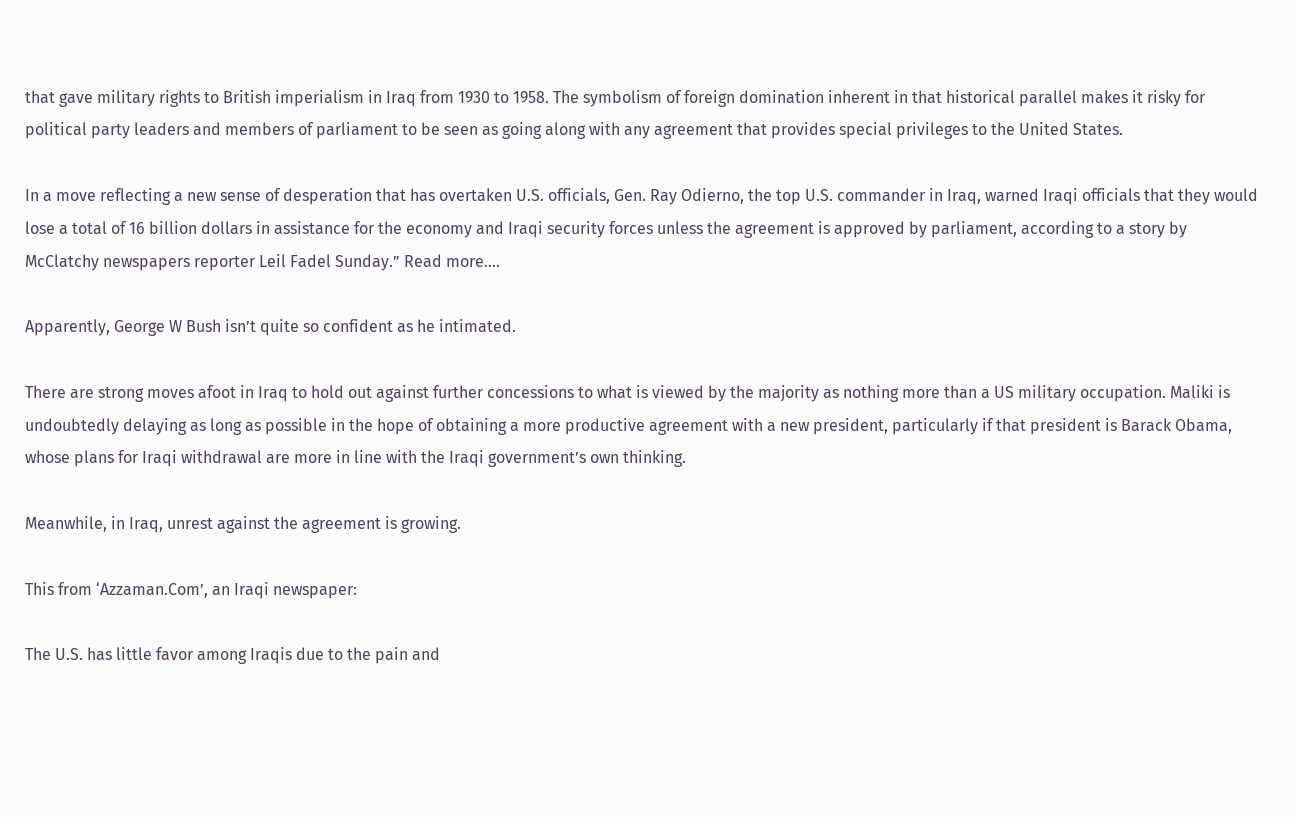that gave military rights to British imperialism in Iraq from 1930 to 1958. The symbolism of foreign domination inherent in that historical parallel makes it risky for political party leaders and members of parliament to be seen as going along with any agreement that provides special privileges to the United States.

In a move reflecting a new sense of desperation that has overtaken U.S. officials, Gen. Ray Odierno, the top U.S. commander in Iraq, warned Iraqi officials that they would lose a total of 16 billion dollars in assistance for the economy and Iraqi security forces unless the agreement is approved by parliament, according to a story by McClatchy newspapers reporter Leil Fadel Sunday.” Read more….

Apparently, George W Bush isn’t quite so confident as he intimated.

There are strong moves afoot in Iraq to hold out against further concessions to what is viewed by the majority as nothing more than a US military occupation. Maliki is undoubtedly delaying as long as possible in the hope of obtaining a more productive agreement with a new president, particularly if that president is Barack Obama, whose plans for Iraqi withdrawal are more in line with the Iraqi government’s own thinking.

Meanwhile, in Iraq, unrest against the agreement is growing.

This from ‘Azzaman.Com’, an Iraqi newspaper:

The U.S. has little favor among Iraqis due to the pain and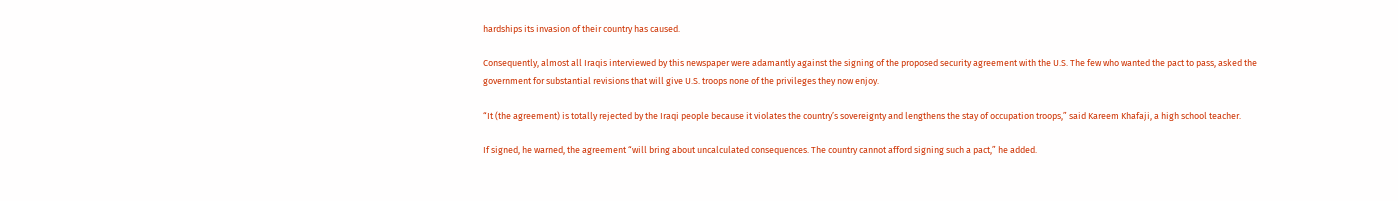hardships its invasion of their country has caused.

Consequently, almost all Iraqis interviewed by this newspaper were adamantly against the signing of the proposed security agreement with the U.S. The few who wanted the pact to pass, asked the government for substantial revisions that will give U.S. troops none of the privileges they now enjoy.

“It (the agreement) is totally rejected by the Iraqi people because it violates the country’s sovereignty and lengthens the stay of occupation troops,” said Kareem Khafaji, a high school teacher.

If signed, he warned, the agreement “will bring about uncalculated consequences. The country cannot afford signing such a pact,” he added.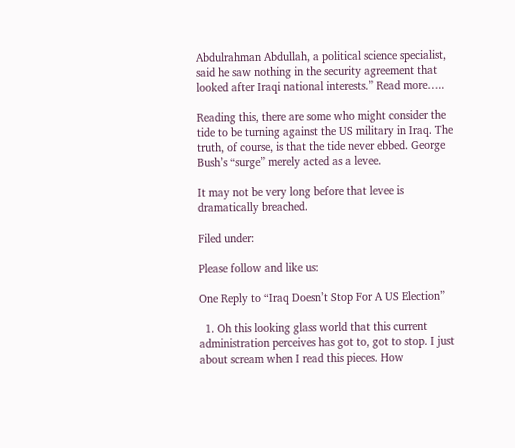Abdulrahman Abdullah, a political science specialist, said he saw nothing in the security agreement that looked after Iraqi national interests.” Read more…..

Reading this, there are some who might consider the tide to be turning against the US military in Iraq. The truth, of course, is that the tide never ebbed. George Bush’s “surge” merely acted as a levee.

It may not be very long before that levee is dramatically breached.

Filed under:

Please follow and like us:

One Reply to “Iraq Doesn’t Stop For A US Election”

  1. Oh this looking glass world that this current administration perceives has got to, got to stop. I just about scream when I read this pieces. How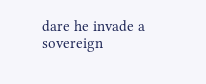dare he invade a sovereign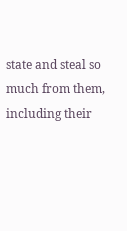state and steal so much from them, including their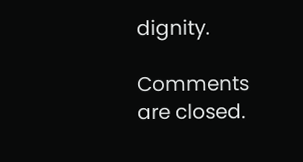dignity.

Comments are closed.